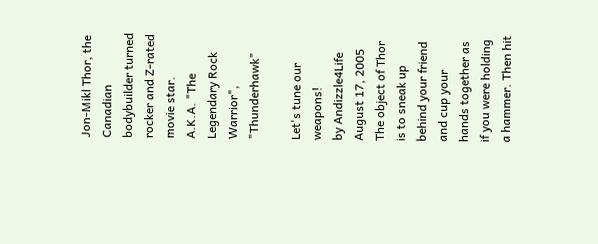Jon-Mikl Thor, the Canadian bodybuilder turned rocker and Z-rated movie star.
A.K.A. "The Legendary Rock Warrior", "Thunderhawk"

Let's tune our weapons!
by Andizzle4Life August 17, 2005
The object of Thor is to sneak up behind your friend and cup your hands together as if you were holding a hammer. Then hit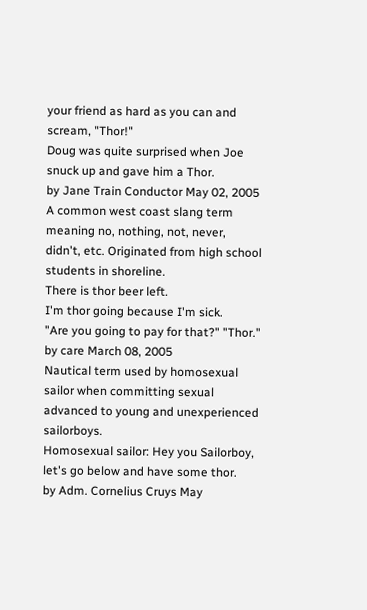your friend as hard as you can and scream, "Thor!"
Doug was quite surprised when Joe snuck up and gave him a Thor.
by Jane Train Conductor May 02, 2005
A common west coast slang term meaning no, nothing, not, never, didn't, etc. Originated from high school students in shoreline.
There is thor beer left.
I'm thor going because I'm sick.
"Are you going to pay for that?" "Thor."
by care March 08, 2005
Nautical term used by homosexual sailor when committing sexual advanced to young and unexperienced sailorboys.
Homosexual sailor: Hey you Sailorboy, let's go below and have some thor.
by Adm. Cornelius Cruys May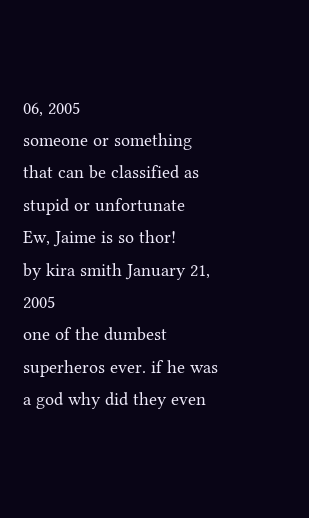06, 2005
someone or something that can be classified as stupid or unfortunate
Ew, Jaime is so thor!
by kira smith January 21, 2005
one of the dumbest superheros ever. if he was a god why did they even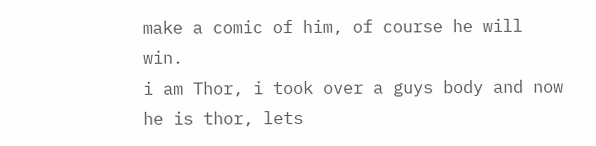make a comic of him, of course he will win.
i am Thor, i took over a guys body and now he is thor, lets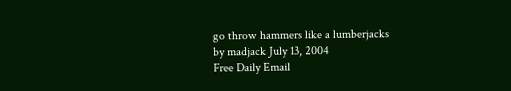go throw hammers like a lumberjacks
by madjack July 13, 2004
Free Daily Email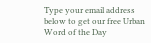Type your email address below to get our free Urban Word of the Day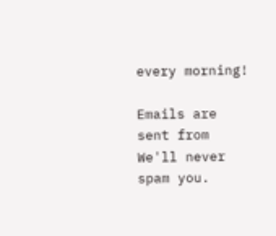every morning!

Emails are sent from We'll never spam you.